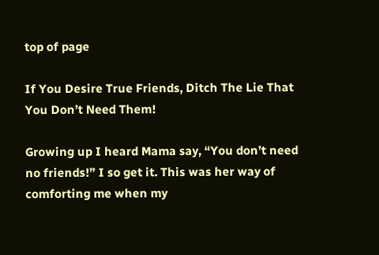top of page

If You Desire True Friends, Ditch The Lie That You Don’t Need Them!

Growing up I heard Mama say, “You don’t need no friends!” I so get it. This was her way of comforting me when my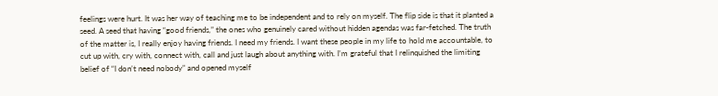feelings were hurt. It was her way of teaching me to be independent and to rely on myself. The flip side is that it planted a seed. A seed that having “good friends,” the ones who genuinely cared without hidden agendas was far-fetched. The truth of the matter is, I really enjoy having friends. I need my friends. I want these people in my life to hold me accountable, to cut up with, cry with, connect with, call and just laugh about anything with. I’m grateful that I relinquished the limiting belief of “I don’t need nobody” and opened myself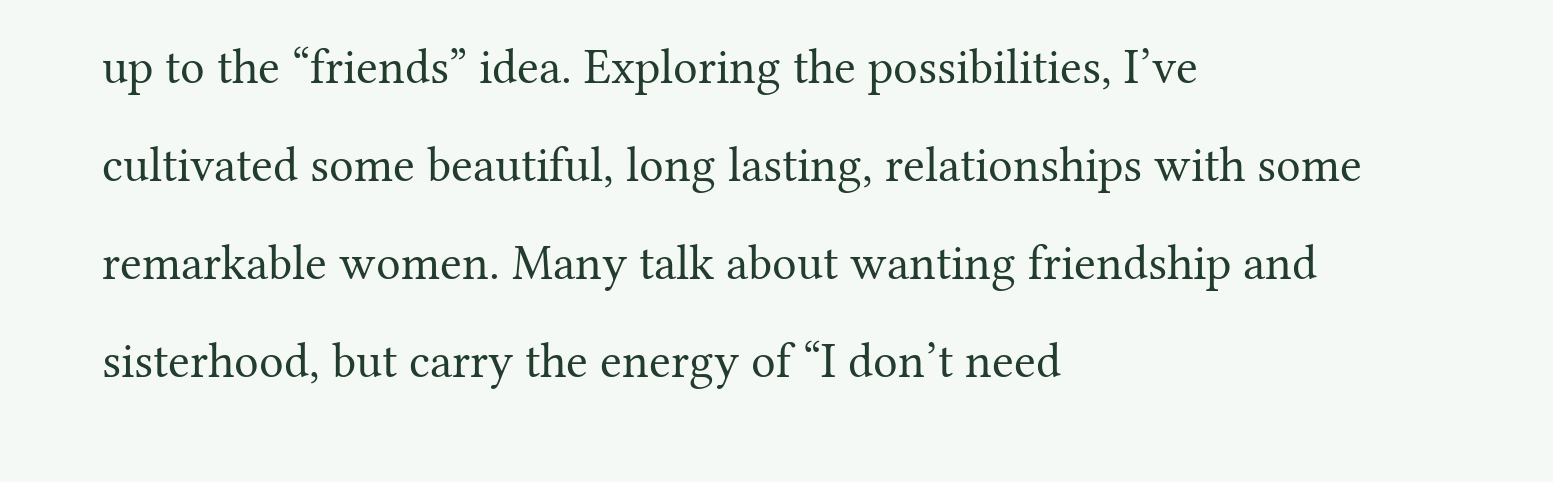up to the “friends” idea. Exploring the possibilities, I’ve cultivated some beautiful, long lasting, relationships with some remarkable women. Many talk about wanting friendship and sisterhood, but carry the energy of “I don’t need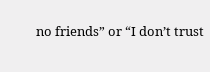no friends” or “I don’t trust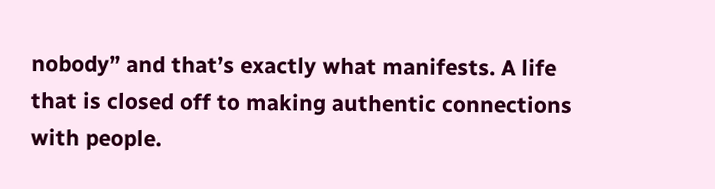nobody” and that’s exactly what manifests. A life that is closed off to making authentic connections with people.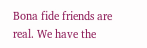Bona fide friends are real. We have the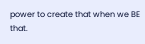power to create that when we BE that.